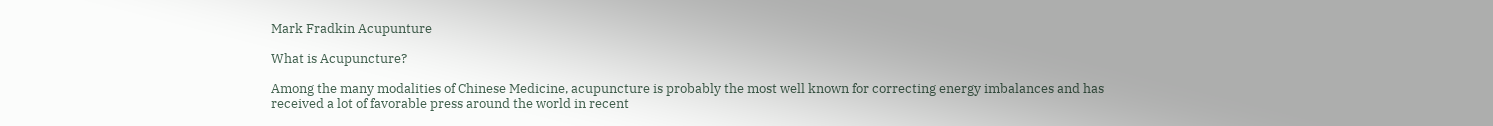Mark Fradkin Acupunture

What is Acupuncture?

Among the many modalities of Chinese Medicine, acupuncture is probably the most well known for correcting energy imbalances and has received a lot of favorable press around the world in recent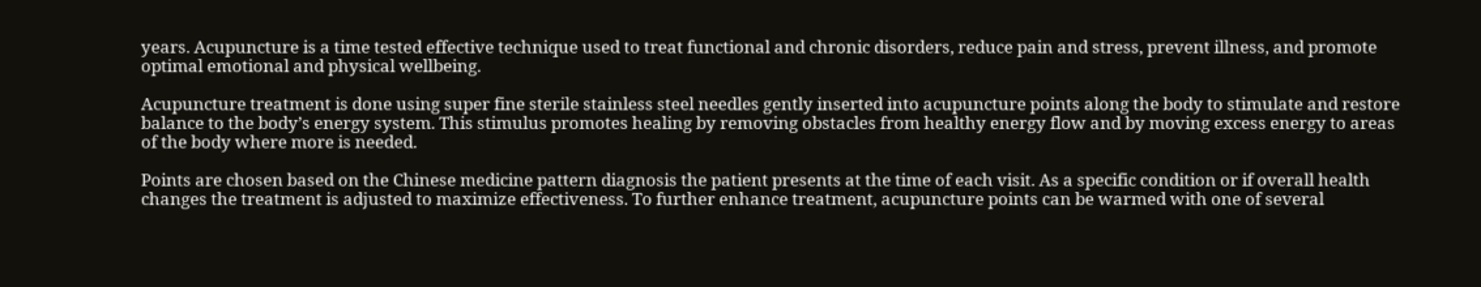years. Acupuncture is a time tested effective technique used to treat functional and chronic disorders, reduce pain and stress, prevent illness, and promote optimal emotional and physical wellbeing.

Acupuncture treatment is done using super fine sterile stainless steel needles gently inserted into acupuncture points along the body to stimulate and restore balance to the body’s energy system. This stimulus promotes healing by removing obstacles from healthy energy flow and by moving excess energy to areas of the body where more is needed.

Points are chosen based on the Chinese medicine pattern diagnosis the patient presents at the time of each visit. As a specific condition or if overall health changes the treatment is adjusted to maximize effectiveness. To further enhance treatment, acupuncture points can be warmed with one of several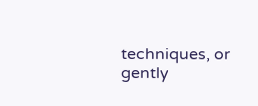techniques, or gently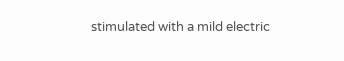stimulated with a mild electric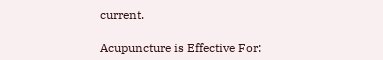current.

Acupuncture is Effective For: